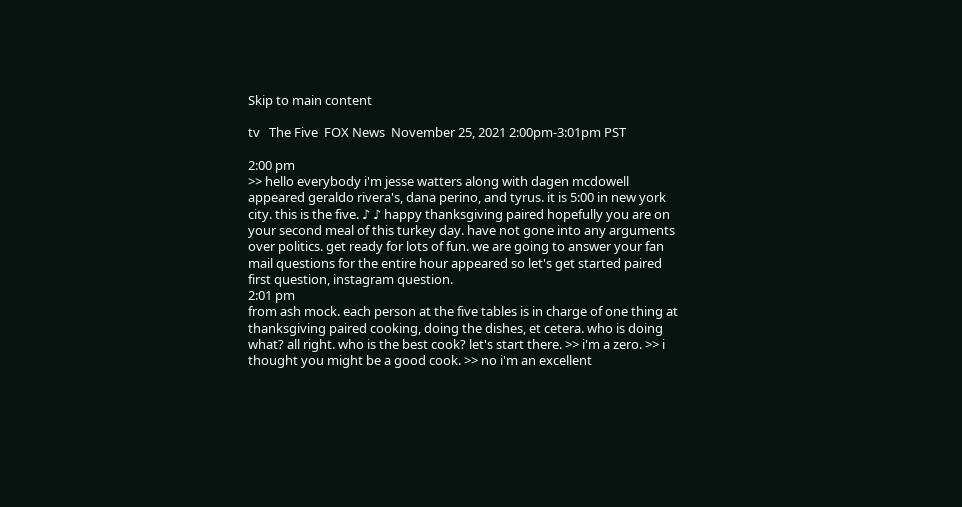Skip to main content

tv   The Five  FOX News  November 25, 2021 2:00pm-3:01pm PST

2:00 pm
>> hello everybody i'm jesse watters along with dagen mcdowell appeared geraldo rivera's, dana perino, and tyrus. it is 5:00 in new york city. this is the five. ♪ ♪ happy thanksgiving paired hopefully you are on your second meal of this turkey day. have not gone into any arguments over politics. get ready for lots of fun. we are going to answer your fan mail questions for the entire hour appeared so let's get started paired first question, instagram question.
2:01 pm
from ash mock. each person at the five tables is in charge of one thing at thanksgiving paired cooking, doing the dishes, et cetera. who is doing what? all right. who is the best cook? let's start there. >> i'm a zero. >> i thought you might be a good cook. >> no i'm an excellent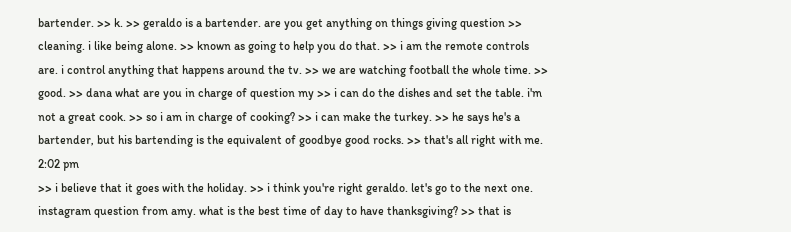bartender. >> k. >> geraldo is a bartender. are you get anything on things giving question >> cleaning. i like being alone. >> known as going to help you do that. >> i am the remote controls are. i control anything that happens around the tv. >> we are watching football the whole time. >> good. >> dana what are you in charge of question my >> i can do the dishes and set the table. i'm not a great cook. >> so i am in charge of cooking? >> i can make the turkey. >> he says he's a bartender, but his bartending is the equivalent of goodbye good rocks. >> that's all right with me.
2:02 pm
>> i believe that it goes with the holiday. >> i think you're right geraldo. let's go to the next one. instagram question from amy. what is the best time of day to have thanksgiving? >> that is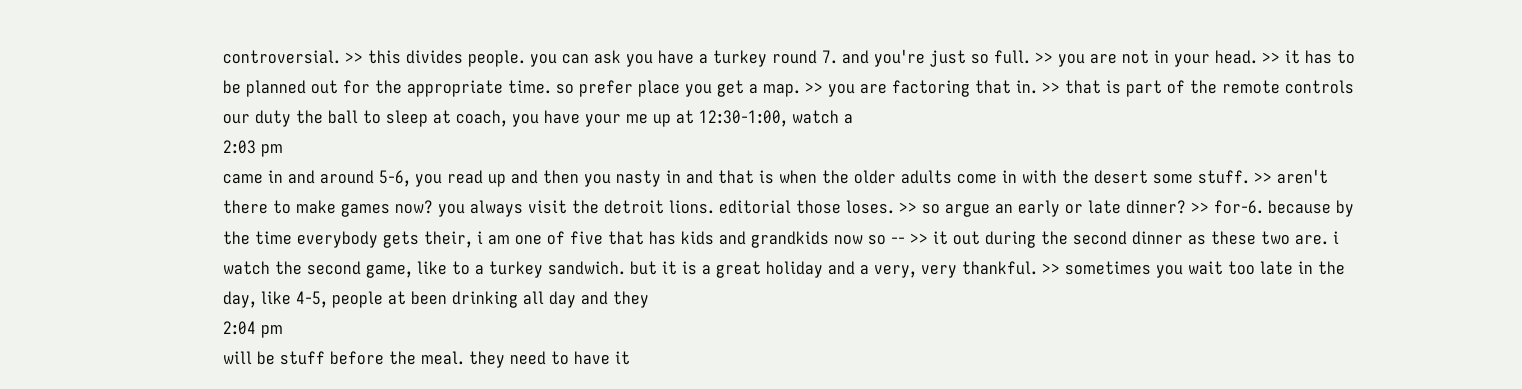controversial. >> this divides people. you can ask you have a turkey round 7. and you're just so full. >> you are not in your head. >> it has to be planned out for the appropriate time. so prefer place you get a map. >> you are factoring that in. >> that is part of the remote controls our duty the ball to sleep at coach, you have your me up at 12:30-1:00, watch a
2:03 pm
came in and around 5-6, you read up and then you nasty in and that is when the older adults come in with the desert some stuff. >> aren't there to make games now? you always visit the detroit lions. editorial those loses. >> so argue an early or late dinner? >> for-6. because by the time everybody gets their, i am one of five that has kids and grandkids now so -- >> it out during the second dinner as these two are. i watch the second game, like to a turkey sandwich. but it is a great holiday and a very, very thankful. >> sometimes you wait too late in the day, like 4-5, people at been drinking all day and they
2:04 pm
will be stuff before the meal. they need to have it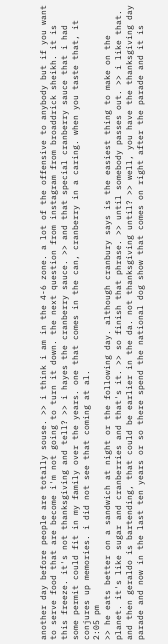another day before people are totally souse. >> i think i am in the 4-6 zone. a lot of the offensive to anybody but if you want to serve food that are become i'm not going to turn it down. the next question from instagram from broaddrick sheikh. it is this freeze. it's not thanksgiving and tell? >> i hayes the cranberry sauce. >> and that special cranberry sauce that i had some permit could fit in my family over the years. one that comes in the can, cranberry in a caring. when you taste that, it conjures up memories. i did not see that coming at al.
2:05 pm
>> he eats better on a sandwich at night or the following day. although cranbury says is the easiest thing to make on the planet. it's like sugar and cranberries and that's it. >> so finish that phrase. >> until somebody passes out. >> i like that. and then geraldo is bartending, that could be earlier in the da. not thanksgiving until? >> well, you have the thanksgiving day parade and now in the last ten years or so there spend the national dog show that comes on right after the parade and it is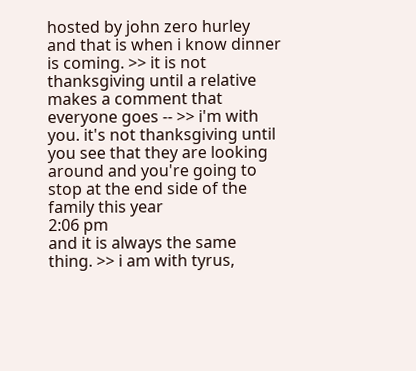hosted by john zero hurley and that is when i know dinner is coming. >> it is not thanksgiving until a relative makes a comment that everyone goes -- >> i'm with you. it's not thanksgiving until you see that they are looking around and you're going to stop at the end side of the family this year
2:06 pm
and it is always the same thing. >> i am with tyrus,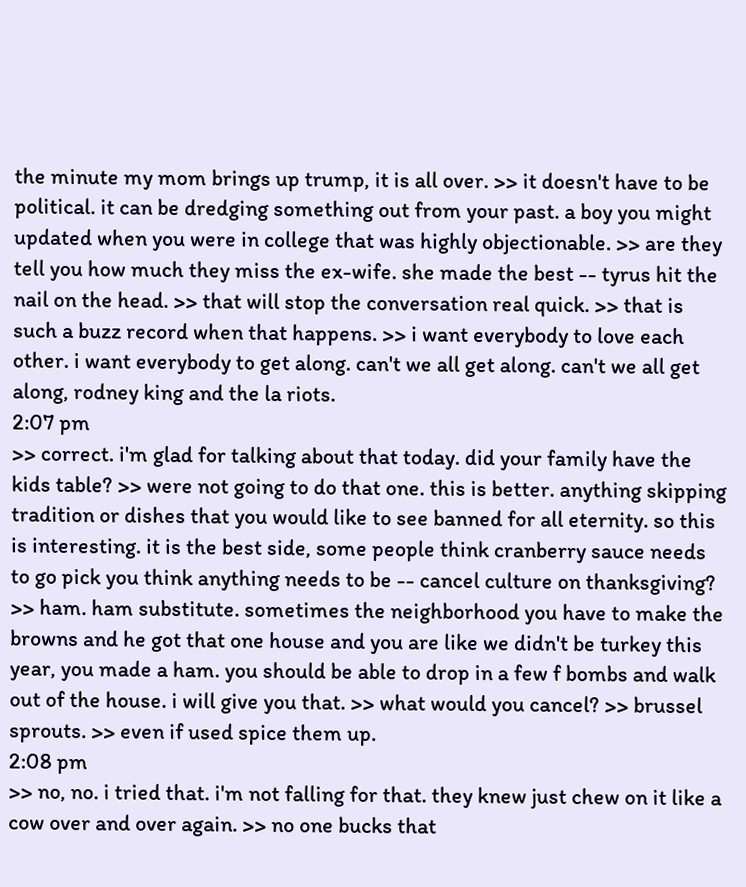the minute my mom brings up trump, it is all over. >> it doesn't have to be political. it can be dredging something out from your past. a boy you might updated when you were in college that was highly objectionable. >> are they tell you how much they miss the ex-wife. she made the best -- tyrus hit the nail on the head. >> that will stop the conversation real quick. >> that is such a buzz record when that happens. >> i want everybody to love each other. i want everybody to get along. can't we all get along. can't we all get along, rodney king and the la riots.
2:07 pm
>> correct. i'm glad for talking about that today. did your family have the kids table? >> were not going to do that one. this is better. anything skipping tradition or dishes that you would like to see banned for all eternity. so this is interesting. it is the best side, some people think cranberry sauce needs to go pick you think anything needs to be -- cancel culture on thanksgiving? >> ham. ham substitute. sometimes the neighborhood you have to make the browns and he got that one house and you are like we didn't be turkey this year, you made a ham. you should be able to drop in a few f bombs and walk out of the house. i will give you that. >> what would you cancel? >> brussel sprouts. >> even if used spice them up.
2:08 pm
>> no, no. i tried that. i'm not falling for that. they knew just chew on it like a cow over and over again. >> no one bucks that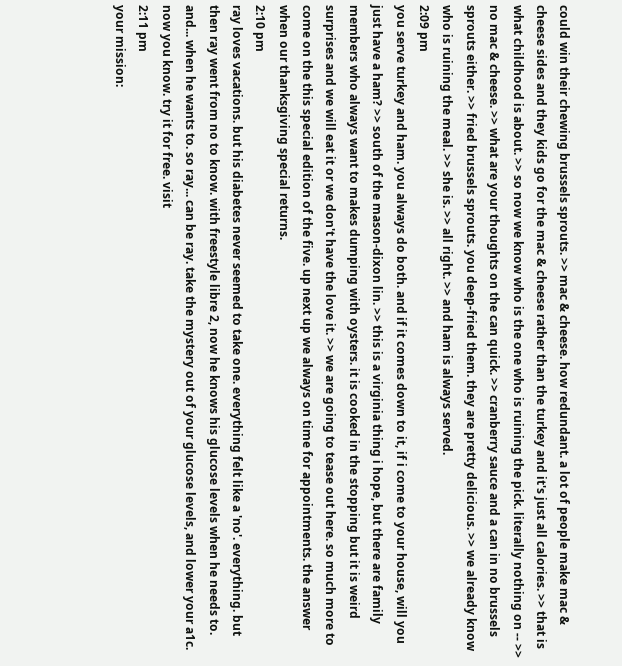could win their chewing brussels sprouts. >> mac & cheese. how redundant. a lot of people make mac & cheese sides and they kids go for the mac & cheese rather than the turkey and it's just all calories. >> that is what childhood is about. >> so now we know who is the one who is ruining the pick. literally nothing on -- >> no mac & cheese. >> what are your thoughts on the can quick. >> cranberry sauce and a can in no brussels sprouts either. >> fried brussels sprouts. you deep-fried them. they are pretty delicious. >> we already know who is ruining the meal. >> she is. >> all right. >> and ham is always served.
2:09 pm
you serve turkey and ham. you always do both. and if it comes down to it, if i come to your house, will you just have a ham? >> south of the mason-dixon lin. >> this is a virginia thing i hope, but there are family members who always want to makes dumping with oysters. it is cooked in the stopping but it is weird surprises and we will eat it or we don't have the love it. >> we are going to tease out here. so much more to come on the this special edition of the five. up next up we always on time for appointments. the answer when our thanksgiving special returns.
2:10 pm
ray loves vacations. but his diabetes never seemed to take one. everything felt like a 'no'. everything. but then ray went from no to know. with freestyle libre 2, now he knows his glucose levels when he needs to. and... when he wants to. so ray... can be ray. take the mystery out of your glucose levels, and lower your a1c. now you know. try it for free. visit
2:11 pm
your mission: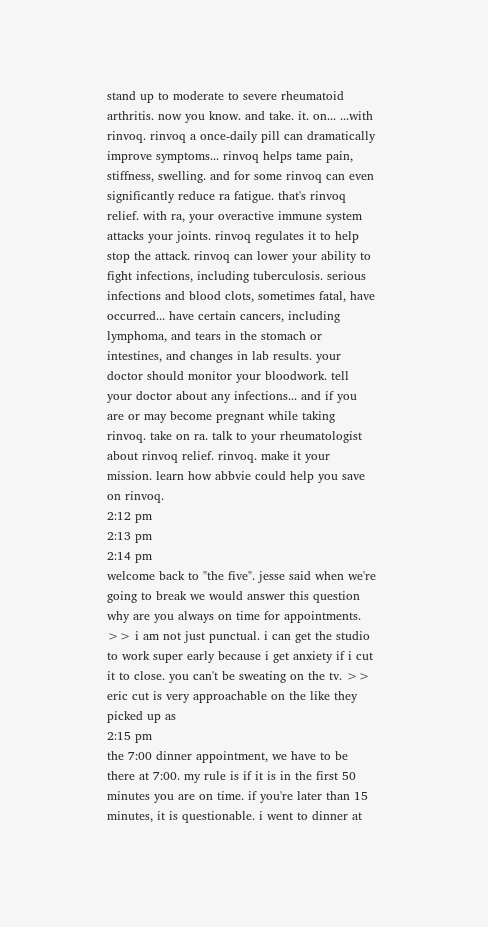stand up to moderate to severe rheumatoid arthritis. now you know. and take. it. on... ...with rinvoq. rinvoq a once-daily pill can dramatically improve symptoms... rinvoq helps tame pain, stiffness, swelling. and for some rinvoq can even significantly reduce ra fatigue. that's rinvoq relief. with ra, your overactive immune system attacks your joints. rinvoq regulates it to help stop the attack. rinvoq can lower your ability to fight infections, including tuberculosis. serious infections and blood clots, sometimes fatal, have occurred... have certain cancers, including lymphoma, and tears in the stomach or intestines, and changes in lab results. your doctor should monitor your bloodwork. tell your doctor about any infections... and if you are or may become pregnant while taking rinvoq. take on ra. talk to your rheumatologist about rinvoq relief. rinvoq. make it your mission. learn how abbvie could help you save on rinvoq.
2:12 pm
2:13 pm
2:14 pm
welcome back to "the five". jesse said when we're going to break we would answer this question why are you always on time for appointments. >> i am not just punctual. i can get the studio to work super early because i get anxiety if i cut it to close. you can't be sweating on the tv. >> eric cut is very approachable on the like they picked up as
2:15 pm
the 7:00 dinner appointment, we have to be there at 7:00. my rule is if it is in the first 50 minutes you are on time. if you're later than 15 minutes, it is questionable. i went to dinner at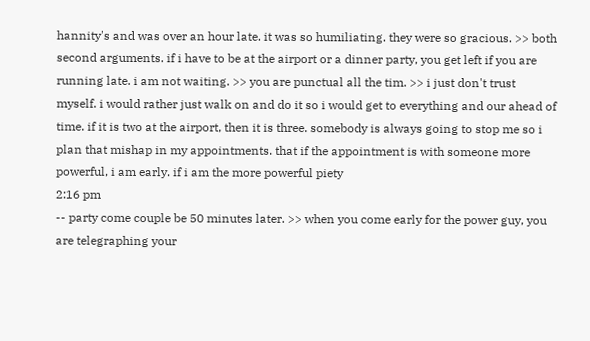hannity's and was over an hour late. it was so humiliating. they were so gracious. >> both second arguments. if i have to be at the airport or a dinner party, you get left if you are running late. i am not waiting. >> you are punctual all the tim. >> i just don't trust myself. i would rather just walk on and do it so i would get to everything and our ahead of time. if it is two at the airport, then it is three. somebody is always going to stop me so i plan that mishap in my appointments. that if the appointment is with someone more powerful, i am early. if i am the more powerful piety
2:16 pm
-- party come couple be 50 minutes later. >> when you come early for the power guy, you are telegraphing your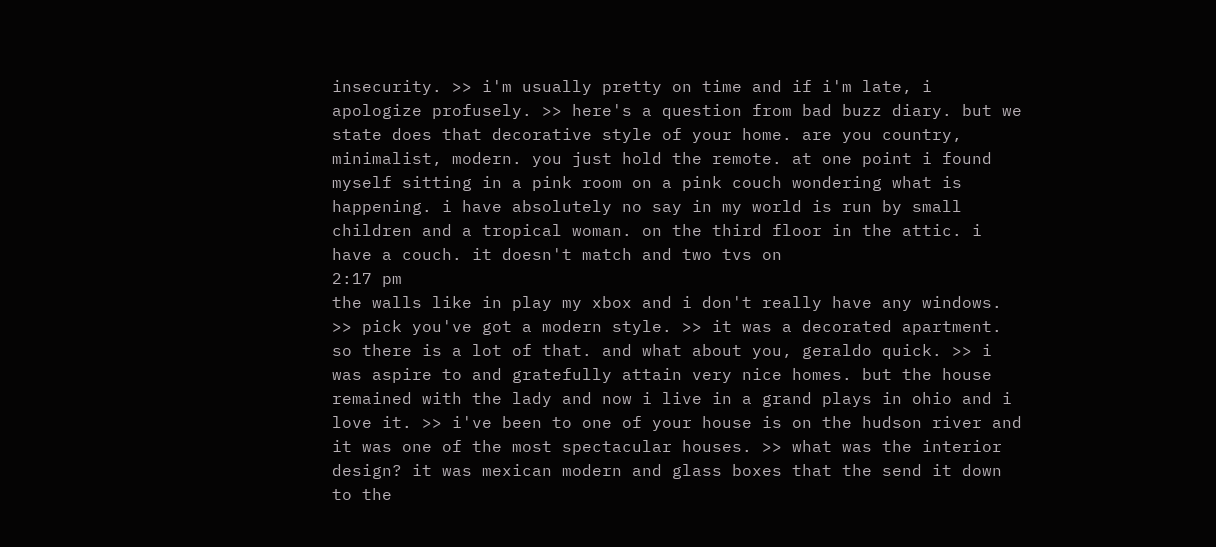insecurity. >> i'm usually pretty on time and if i'm late, i apologize profusely. >> here's a question from bad buzz diary. but we state does that decorative style of your home. are you country, minimalist, modern. you just hold the remote. at one point i found myself sitting in a pink room on a pink couch wondering what is happening. i have absolutely no say in my world is run by small children and a tropical woman. on the third floor in the attic. i have a couch. it doesn't match and two tvs on
2:17 pm
the walls like in play my xbox and i don't really have any windows. >> pick you've got a modern style. >> it was a decorated apartment. so there is a lot of that. and what about you, geraldo quick. >> i was aspire to and gratefully attain very nice homes. but the house remained with the lady and now i live in a grand plays in ohio and i love it. >> i've been to one of your house is on the hudson river and it was one of the most spectacular houses. >> what was the interior design? it was mexican modern and glass boxes that the send it down to the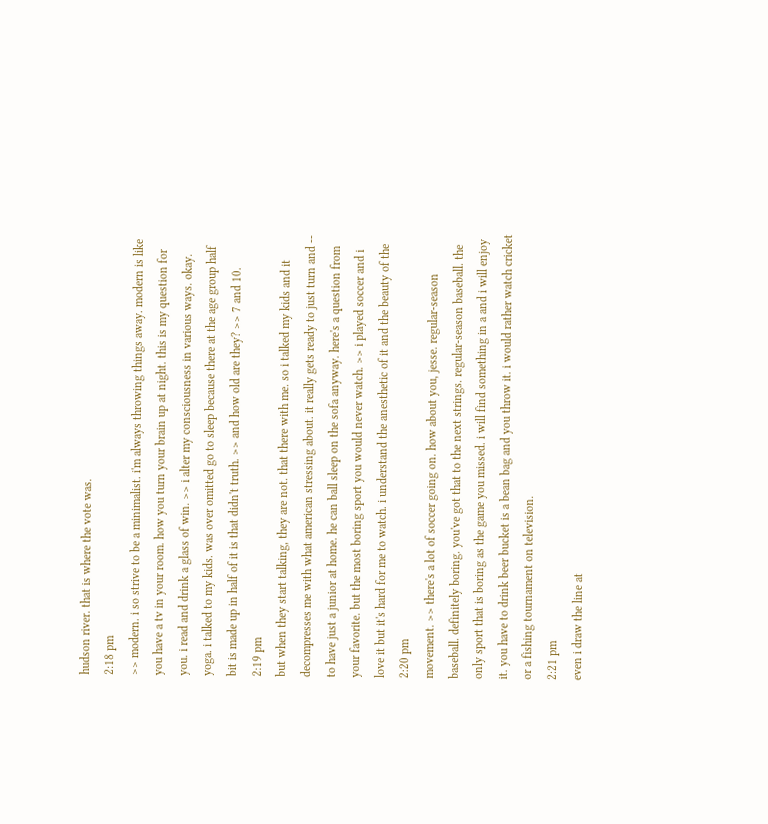hudson river. that is where the vote was.
2:18 pm
>> modern. i so strive to be a minimalist. i'm always throwing things away. modern is like you have a tv in your room. how you turn your brain up at night. this is my question for you. i read and drink a glass of win. >> i alter my consciousness in various ways. okay. yoga. i talked to my kids. was over omitted go to sleep because there at the age group half bit is made up in half of it is that didn't truth. >> and how old are they? >> 7 and 10.
2:19 pm
but when they start talking, they are not. that there with me. so i talked my kids and it decompresses me with what american stressing about. it really gets ready to just turn and -- to have just a junior at home. he can ball sleep on the sofa anyway. here's a question from your favorite. but the most boring sport you would never watch. >> i played soccer and i love it but it's hard for me to watch. i understand the anesthetic of it and the beauty of the
2:20 pm
movement. >> there's a lot of soccer going on. how about you, jesse. regular-season baseball. definitely boring. you've got that to the next strings. regular-season baseball. the only sport that is boring as the game you missed. i will find something in a and i will enjoy it. you have to drink beer bucket is a bean bag and you throw it. i would rather watch cricket or a fishing tournament on television.
2:21 pm
even i draw the line at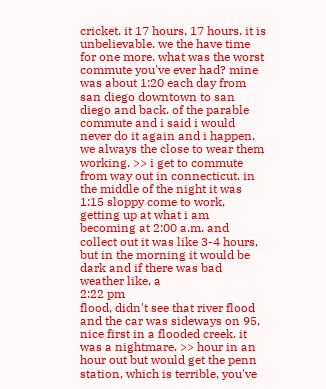cricket. it 17 hours, 17 hours. it is unbelievable. we the have time for one more. what was the worst commute you've ever had? mine was about 1:20 each day from san diego downtown to san diego and back. of the parable commute and i said i would never do it again and i happen. we always the close to wear them working. >> i get to commute from way out in connecticut. in the middle of the night it was 1:15 sloppy come to work, getting up at what i am becoming at 2:00 a.m. and collect out it was like 3-4 hours, but in the morning it would be dark and if there was bad weather like, a
2:22 pm
flood, didn't see that river flood and the car was sideways on 95, nice first in a flooded creek. it was a nightmare. >> hour in an hour out but would get the penn station, which is terrible, you've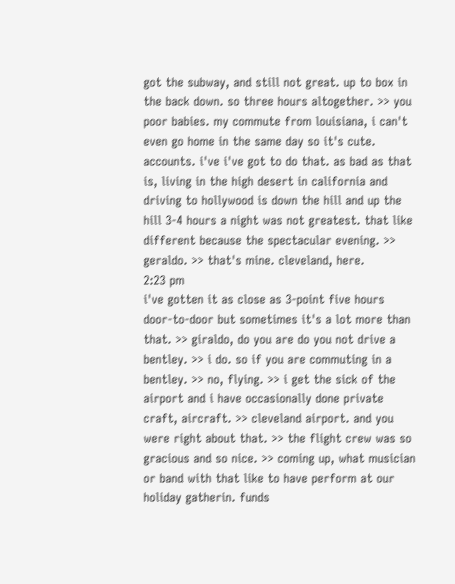got the subway, and still not great. up to box in the back down. so three hours altogether. >> you poor babies. my commute from louisiana, i can't even go home in the same day so it's cute. accounts. i've i've got to do that. as bad as that is, living in the high desert in california and driving to hollywood is down the hill and up the hill 3-4 hours a night was not greatest. that like different because the spectacular evening. >> geraldo. >> that's mine. cleveland, here.
2:23 pm
i've gotten it as close as 3-point five hours door-to-door but sometimes it's a lot more than that. >> giraldo, do you are do you not drive a bentley. >> i do. so if you are commuting in a bentley. >> no, flying. >> i get the sick of the airport and i have occasionally done private craft, aircraft. >> cleveland airport. and you were right about that. >> the flight crew was so gracious and so nice. >> coming up, what musician or band with that like to have perform at our holiday gatherin. funds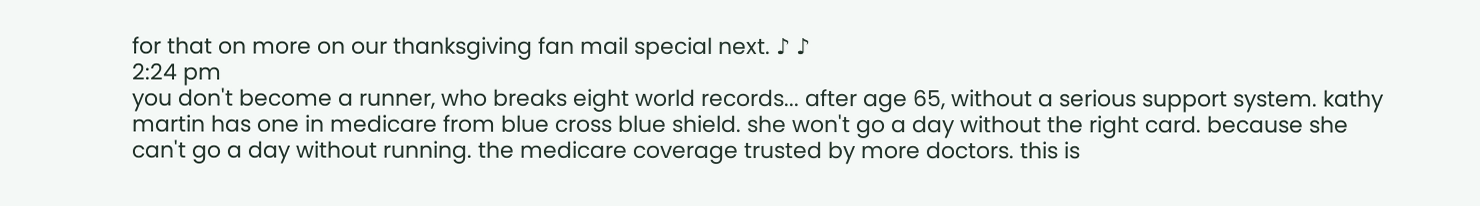for that on more on our thanksgiving fan mail special next. ♪ ♪
2:24 pm
you don't become a runner, who breaks eight world records... after age 65, without a serious support system. kathy martin has one in medicare from blue cross blue shield. she won't go a day without the right card. because she can't go a day without running. the medicare coverage trusted by more doctors. this is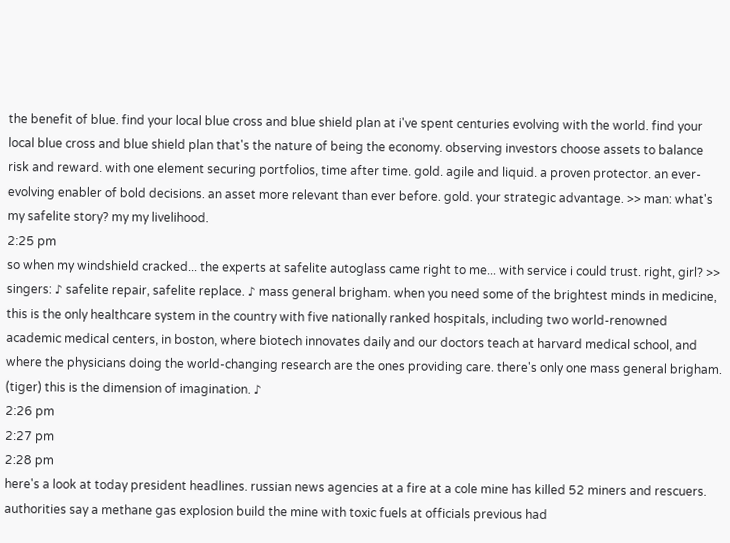the benefit of blue. find your local blue cross and blue shield plan at i've spent centuries evolving with the world. find your local blue cross and blue shield plan that's the nature of being the economy. observing investors choose assets to balance risk and reward. with one element securing portfolios, time after time. gold. agile and liquid. a proven protector. an ever-evolving enabler of bold decisions. an asset more relevant than ever before. gold. your strategic advantage. >> man: what's my safelite story? my my livelihood.
2:25 pm
so when my windshield cracked... the experts at safelite autoglass came right to me... with service i could trust. right, girl? >> singers: ♪ safelite repair, safelite replace. ♪ mass general brigham. when you need some of the brightest minds in medicine, this is the only healthcare system in the country with five nationally ranked hospitals, including two world-renowned academic medical centers, in boston, where biotech innovates daily and our doctors teach at harvard medical school, and where the physicians doing the world-changing research are the ones providing care. there's only one mass general brigham. (tiger) this is the dimension of imagination. ♪
2:26 pm
2:27 pm
2:28 pm
here's a look at today president headlines. russian news agencies at a fire at a cole mine has killed 52 miners and rescuers. authorities say a methane gas explosion build the mine with toxic fuels at officials previous had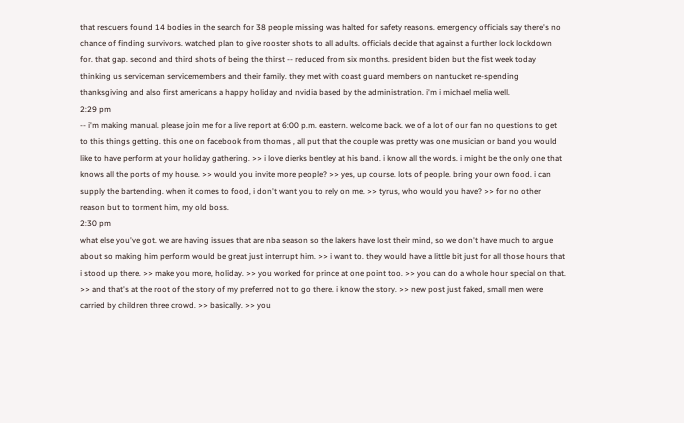that rescuers found 14 bodies in the search for 38 people missing was halted for safety reasons. emergency officials say there's no chance of finding survivors. watched plan to give rooster shots to all adults. officials decide that against a further lock lockdown for. that gap. second and third shots of being the thirst -- reduced from six months. president biden but the fist week today thinking us serviceman servicemembers and their family. they met with coast guard members on nantucket re-spending thanksgiving and also first americans a happy holiday and nvidia based by the administration. i'm i michael melia well.
2:29 pm
-- i'm making manual. please join me for a live report at 6:00 p.m. eastern. welcome back. we of a lot of our fan no questions to get to this things getting. this one on facebook from thomas , all put that the couple was pretty was one musician or band you would like to have perform at your holiday gathering. >> i love dierks bentley at his band. i know all the words. i might be the only one that knows all the ports of my house. >> would you invite more people? >> yes, up course. lots of people. bring your own food. i can supply the bartending. when it comes to food, i don't want you to rely on me. >> tyrus, who would you have? >> for no other reason but to torment him, my old boss.
2:30 pm
what else you've got. we are having issues that are nba season so the lakers have lost their mind, so we don't have much to argue about so making him perform would be great just interrupt him. >> i want to. they would have a little bit just for all those hours that i stood up there. >> make you more, holiday. >> you worked for prince at one point too. >> you can do a whole hour special on that. >> and that's at the root of the story of my preferred not to go there. i know the story. >> new post just faked, small men were carried by children three crowd. >> basically. >> you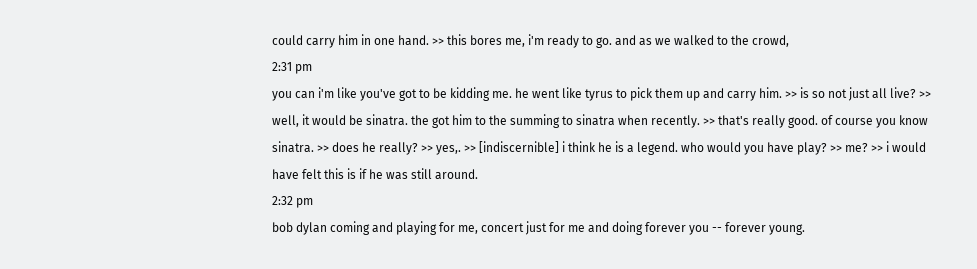could carry him in one hand. >> this bores me, i'm ready to go. and as we walked to the crowd,
2:31 pm
you can i'm like you've got to be kidding me. he went like tyrus to pick them up and carry him. >> is so not just all live? >> well, it would be sinatra. the got him to the summing to sinatra when recently. >> that's really good. of course you know sinatra. >> does he really? >> yes,. >> [indiscernible] i think he is a legend. who would you have play? >> me? >> i would have felt this is if he was still around.
2:32 pm
bob dylan coming and playing for me, concert just for me and doing forever you -- forever young.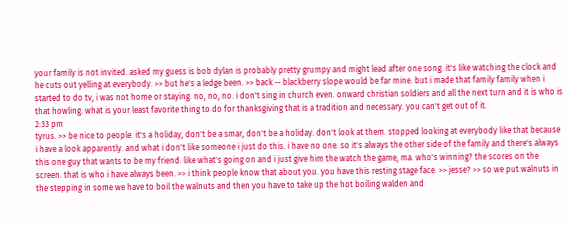your family is not invited. asked my guess is bob dylan is probably pretty grumpy and might lead after one song. it's like watching the clock and he cuts out yelling at everybody. >> but he's a ledge been. >> back -- blackberry slope would be far mine. but i made that family family when i started to do tv, i was not home or staying. no, no, no. i don't sing in church even. onward christian soldiers and all the next turn and it is who is that howling. what is your least favorite thing to do for thanksgiving that is a tradition and necessary. you can't get out of it.
2:33 pm
tyrus. >> be nice to people. it's a holiday, don't be a smar, don't be a holiday. don't look at them. stopped looking at everybody like that because i have a look apparently. and what i don't like someone i just do this. i have no one. so it's always the other side of the family and there's always this one guy that wants to be my friend. like what's going on and i just give him the watch the game, ma. who's winning? the scores on the screen. that is who i have always been. >> i think people know that about you. you have this resting stage face. >> jesse? >> so we put walnuts in the stepping in some we have to boil the walnuts and then you have to take up the hot boiling walden and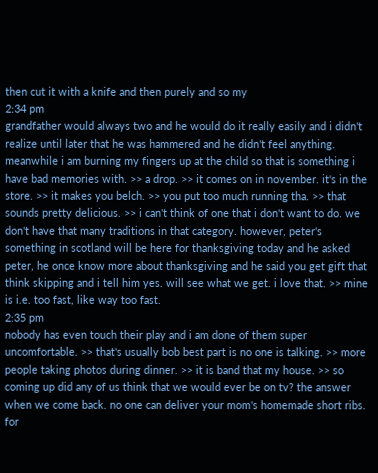then cut it with a knife and then purely and so my
2:34 pm
grandfather would always two and he would do it really easily and i didn't realize until later that he was hammered and he didn't feel anything. meanwhile i am burning my fingers up at the child so that is something i have bad memories with. >> a drop. >> it comes on in november. it's in the store. >> it makes you belch. >> you put too much running tha. >> that sounds pretty delicious. >> i can't think of one that i don't want to do. we don't have that many traditions in that category. however, peter's something in scotland will be here for thanksgiving today and he asked peter, he once know more about thanksgiving and he said you get gift that think skipping and i tell him yes. will see what we get. i love that. >> mine is i.e. too fast, like way too fast.
2:35 pm
nobody has even touch their play and i am done of them super uncomfortable. >> that's usually bob best part is no one is talking. >> more people taking photos during dinner. >> it is band that my house. >> so coming up did any of us think that we would ever be on tv? the answer when we come back. no one can deliver your mom's homemade short ribs. for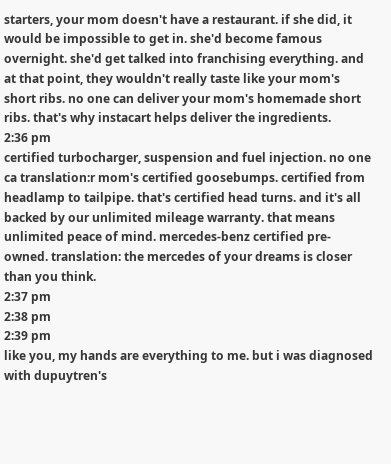starters, your mom doesn't have a restaurant. if she did, it would be impossible to get in. she'd become famous overnight. she'd get talked into franchising everything. and at that point, they wouldn't really taste like your mom's short ribs. no one can deliver your mom's homemade short ribs. that's why instacart helps deliver the ingredients.
2:36 pm
certified turbocharger, suspension and fuel injection. no one ca translation:r mom's certified goosebumps. certified from headlamp to tailpipe. that's certified head turns. and it's all backed by our unlimited mileage warranty. that means unlimited peace of mind. mercedes-benz certified pre-owned. translation: the mercedes of your dreams is closer than you think.
2:37 pm
2:38 pm
2:39 pm
like you, my hands are everything to me. but i was diagnosed with dupuytren's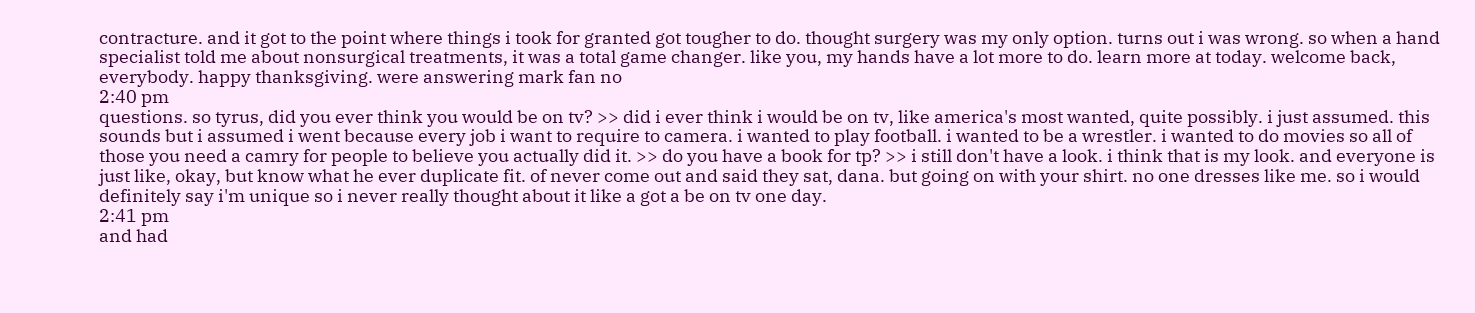contracture. and it got to the point where things i took for granted got tougher to do. thought surgery was my only option. turns out i was wrong. so when a hand specialist told me about nonsurgical treatments, it was a total game changer. like you, my hands have a lot more to do. learn more at today. welcome back, everybody. happy thanksgiving. were answering mark fan no
2:40 pm
questions. so tyrus, did you ever think you would be on tv? >> did i ever think i would be on tv, like america's most wanted, quite possibly. i just assumed. this sounds but i assumed i went because every job i want to require to camera. i wanted to play football. i wanted to be a wrestler. i wanted to do movies so all of those you need a camry for people to believe you actually did it. >> do you have a book for tp? >> i still don't have a look. i think that is my look. and everyone is just like, okay, but know what he ever duplicate fit. of never come out and said they sat, dana. but going on with your shirt. no one dresses like me. so i would definitely say i'm unique so i never really thought about it like a got a be on tv one day.
2:41 pm
and had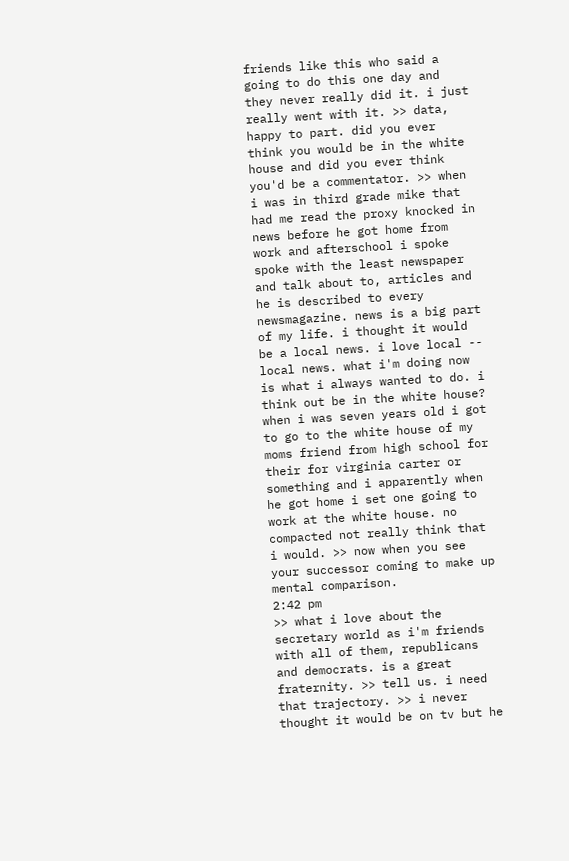friends like this who said a going to do this one day and they never really did it. i just really went with it. >> data, happy to part. did you ever think you would be in the white house and did you ever think you'd be a commentator. >> when i was in third grade mike that had me read the proxy knocked in news before he got home from work and afterschool i spoke spoke with the least newspaper and talk about to, articles and he is described to every newsmagazine. news is a big part of my life. i thought it would be a local news. i love local -- local news. what i'm doing now is what i always wanted to do. i think out be in the white house? when i was seven years old i got to go to the white house of my moms friend from high school for their for virginia carter or something and i apparently when he got home i set one going to work at the white house. no compacted not really think that i would. >> now when you see your successor coming to make up mental comparison.
2:42 pm
>> what i love about the secretary world as i'm friends with all of them, republicans and democrats. is a great fraternity. >> tell us. i need that trajectory. >> i never thought it would be on tv but he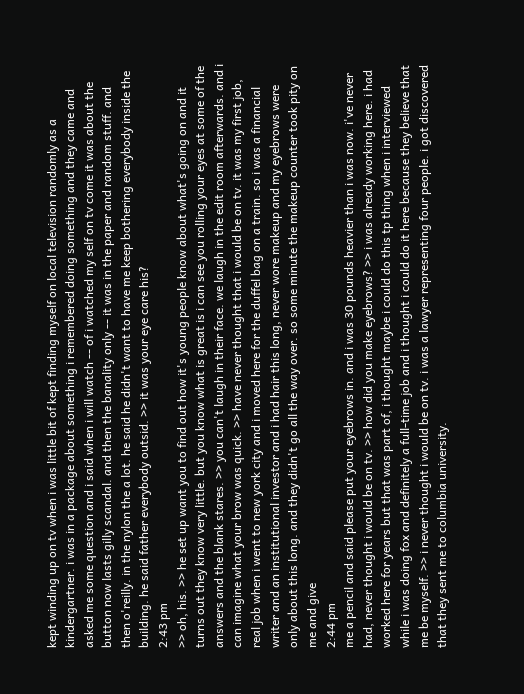kept winding up on tv when i was little bit of kept finding myself on local television randomly as a kindergartner. i was in a package about something i remembered doing something and they came and asked me some question and i said when i will watch -- of i watched my self on tv come it was about the button now lasts gilly scandal. and then the banality only -- it was in the paper and random stuff. and then o'reilly. in the nylon the a lot. he said he didn't want to have me keep bothering everybody inside the building. he said father everybody outsid. >> it was your eye care his?
2:43 pm
>> oh, his. >> he set up want you to find out how it's young people know about what's going on and it turns out they know very little. but you know what is great is i can see you rolling your eyes at some of the answers and the blank stares. >> you can't laugh in their face. we laugh in the edit room afterwards. and i can imagine what your brow was quick. >> have never thought that i would be on tv. it was my first job, real job when i went to new york city and i moved here for the duffel bag on a train. so i was a financial writer and an institutional investor and i had hair this long, never wore makeup and my eyebrows were only about this long. and they didn't go all the way over. so some minute the makeup counter took pity on me and give
2:44 pm
me a pencil and said please put your eyebrows in. and i was 30 pounds heavier than i was now. i've never had, never thought i would be on tv. >> how did you make eyebrows? >> i was already working here. i had worked here for years but that was part of, i thought maybe i could do this tp thing when i interviewed while i was doing fox and definitely a full-time job and i thought i could do it here because they believe that me be myself. >> i never thought i would be on tv. i was a lawyer representing four people. i got discovered that they sent me to columbia university.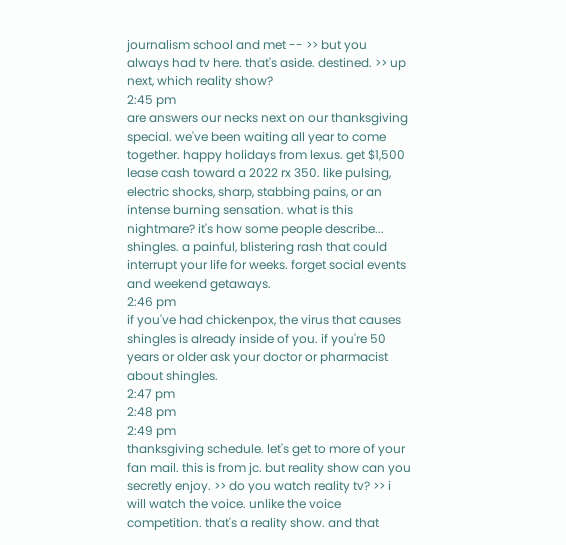journalism school and met -- >> but you always had tv here. that's aside. destined. >> up next, which reality show?
2:45 pm
are answers our necks next on our thanksgiving special. we've been waiting all year to come together. happy holidays from lexus. get $1,500 lease cash toward a 2022 rx 350. like pulsing, electric shocks, sharp, stabbing pains, or an intense burning sensation. what is this nightmare? it's how some people describe... shingles. a painful, blistering rash that could interrupt your life for weeks. forget social events and weekend getaways.
2:46 pm
if you've had chickenpox, the virus that causes shingles is already inside of you. if you're 50 years or older ask your doctor or pharmacist about shingles.
2:47 pm
2:48 pm
2:49 pm
thanksgiving schedule. let's get to more of your fan mail. this is from jc. but reality show can you secretly enjoy. >> do you watch reality tv? >> i will watch the voice. unlike the voice competition. that's a reality show. and that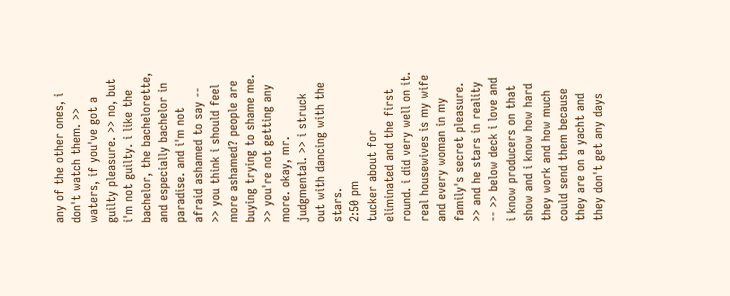any of the other ones, i don't watch them. >> waters, if you've got a guilty pleasure. >> no, but i'm not guilty. i like the bachelor, the bachelorette, and especially bachelor in paradise. and i'm not afraid ashamed to say -- >> you think i should feel more ashamed? people are buying trying to shame me. >> you're not getting any more. okay, mr. judgmental. >> i struck out with dancing with the stars.
2:50 pm
tucker about for eliminated and the first round. i did very well on it. real housewives is my wife and every woman in my family's secret pleasure. >> and he stars in reality -- >> below deck i love and i know producers on that show and i know how hard they work and how much could send them because they are on a yacht and they don't get any days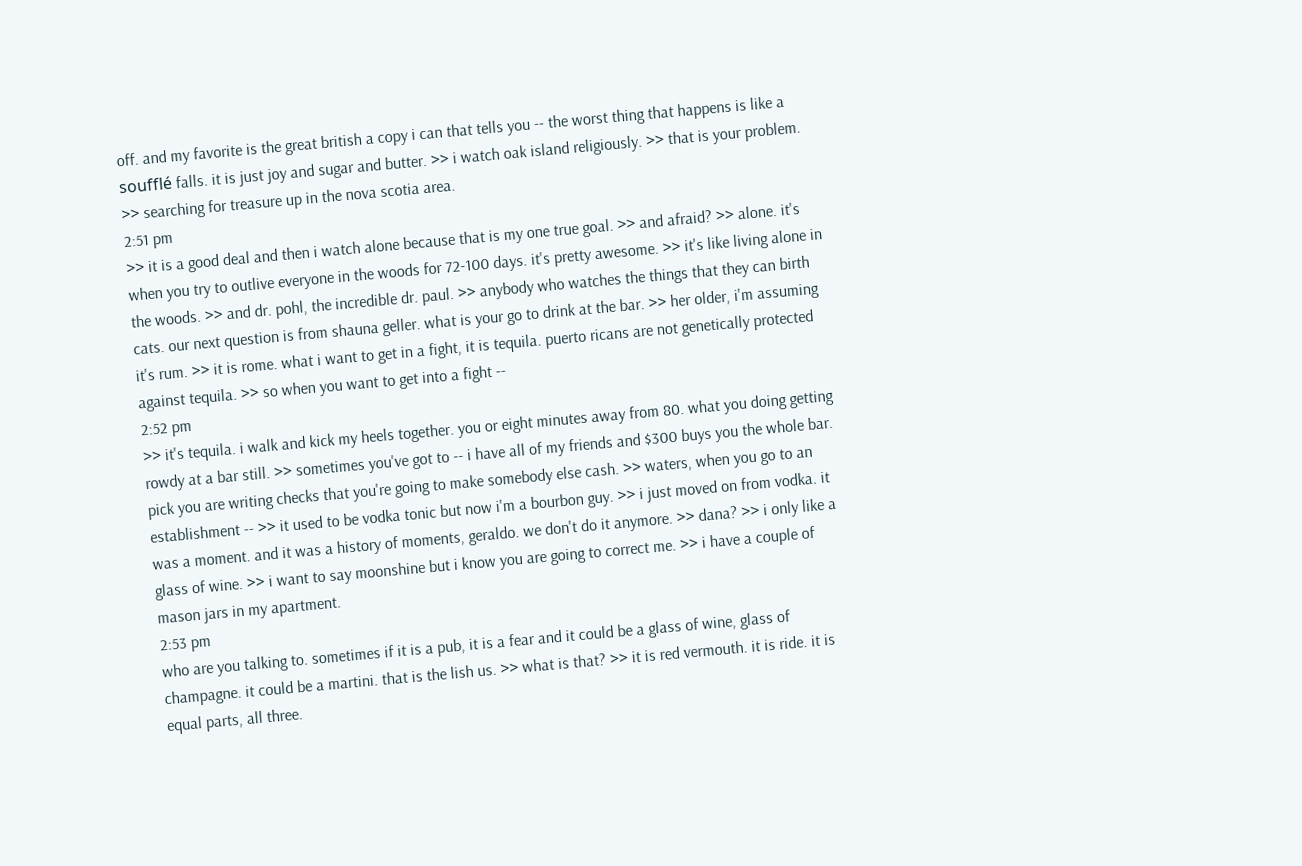off. and my favorite is the great british a copy i can that tells you -- the worst thing that happens is like a soufflé falls. it is just joy and sugar and butter. >> i watch oak island religiously. >> that is your problem. >> searching for treasure up in the nova scotia area.
2:51 pm
>> it is a good deal and then i watch alone because that is my one true goal. >> and afraid? >> alone. it's when you try to outlive everyone in the woods for 72-100 days. it's pretty awesome. >> it's like living alone in the woods. >> and dr. pohl, the incredible dr. paul. >> anybody who watches the things that they can birth cats. our next question is from shauna geller. what is your go to drink at the bar. >> her older, i'm assuming it's rum. >> it is rome. what i want to get in a fight, it is tequila. puerto ricans are not genetically protected against tequila. >> so when you want to get into a fight --
2:52 pm
>> it's tequila. i walk and kick my heels together. you or eight minutes away from 80. what you doing getting rowdy at a bar still. >> sometimes you've got to -- i have all of my friends and $300 buys you the whole bar. pick you are writing checks that you're going to make somebody else cash. >> waters, when you go to an establishment -- >> it used to be vodka tonic but now i'm a bourbon guy. >> i just moved on from vodka. it was a moment. and it was a history of moments, geraldo. we don't do it anymore. >> dana? >> i only like a glass of wine. >> i want to say moonshine but i know you are going to correct me. >> i have a couple of mason jars in my apartment.
2:53 pm
who are you talking to. sometimes if it is a pub, it is a fear and it could be a glass of wine, glass of champagne. it could be a martini. that is the lish us. >> what is that? >> it is red vermouth. it is ride. it is equal parts, all three.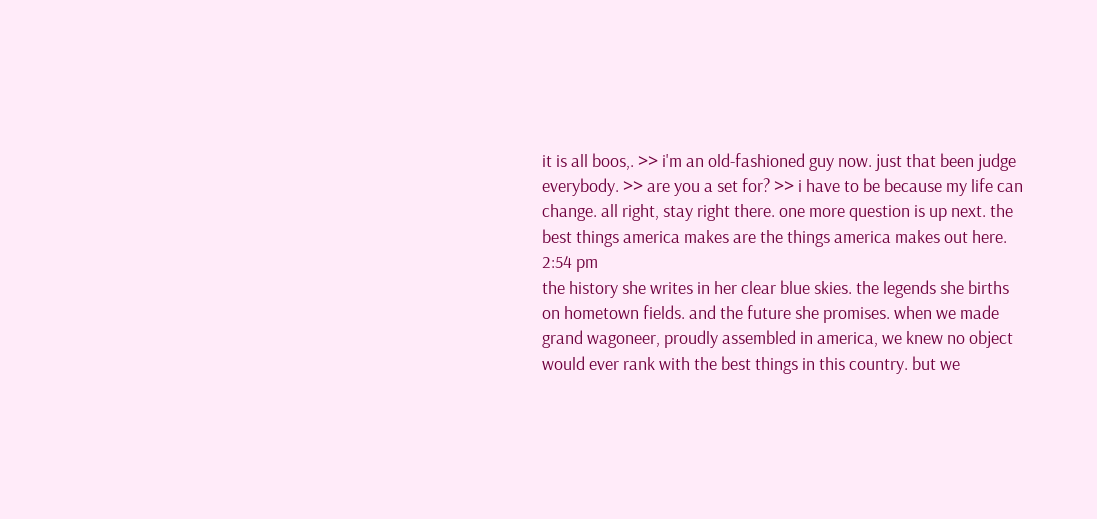it is all boos,. >> i'm an old-fashioned guy now. just that been judge everybody. >> are you a set for? >> i have to be because my life can change. all right, stay right there. one more question is up next. the best things america makes are the things america makes out here.
2:54 pm
the history she writes in her clear blue skies. the legends she births on hometown fields. and the future she promises. when we made grand wagoneer, proudly assembled in america, we knew no object would ever rank with the best things in this country. but we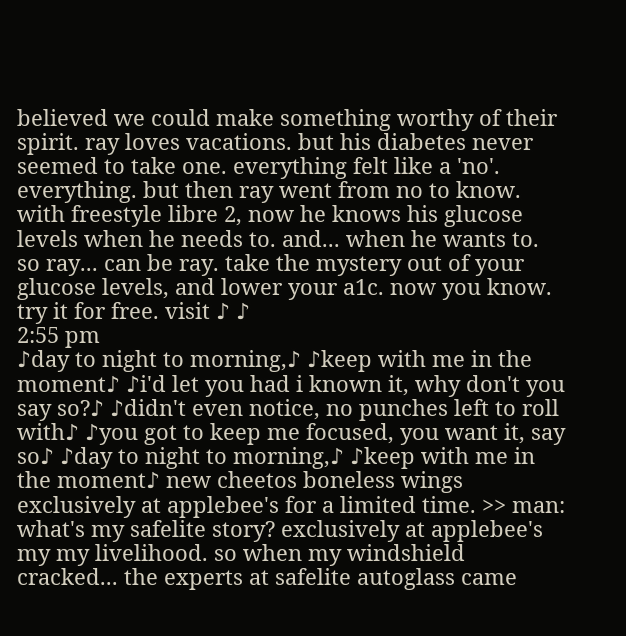believed we could make something worthy of their spirit. ray loves vacations. but his diabetes never seemed to take one. everything felt like a 'no'. everything. but then ray went from no to know. with freestyle libre 2, now he knows his glucose levels when he needs to. and... when he wants to. so ray... can be ray. take the mystery out of your glucose levels, and lower your a1c. now you know. try it for free. visit ♪ ♪
2:55 pm
♪day to night to morning,♪ ♪keep with me in the moment♪ ♪i'd let you had i known it, why don't you say so?♪ ♪didn't even notice, no punches left to roll with♪ ♪you got to keep me focused, you want it, say so♪ ♪day to night to morning,♪ ♪keep with me in the moment♪ new cheetos boneless wings exclusively at applebee's for a limited time. >> man: what's my safelite story? exclusively at applebee's my my livelihood. so when my windshield cracked... the experts at safelite autoglass came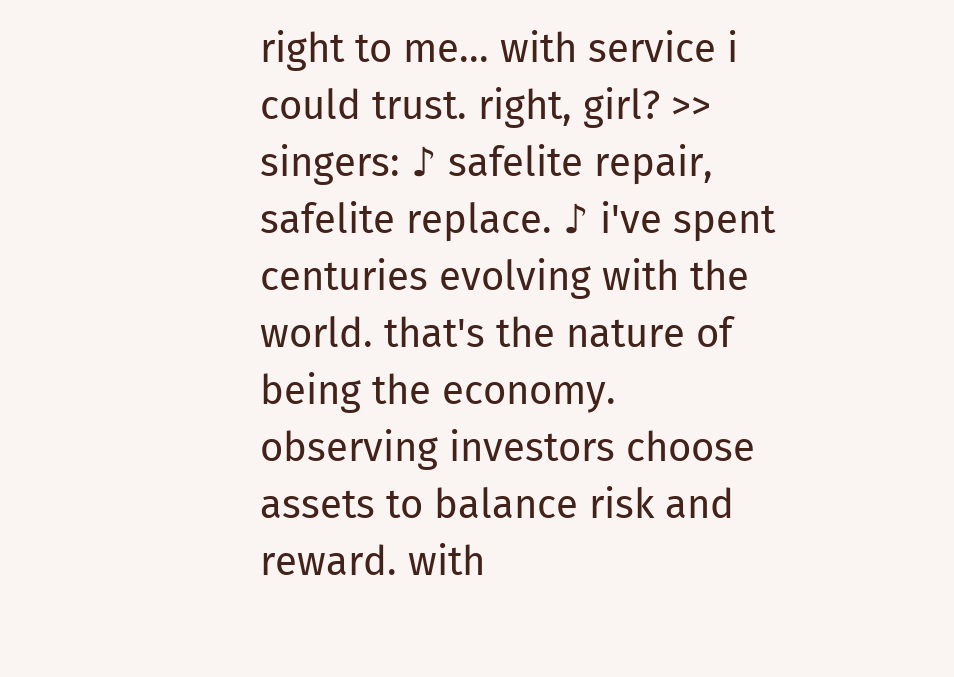right to me... with service i could trust. right, girl? >> singers: ♪ safelite repair, safelite replace. ♪ i've spent centuries evolving with the world. that's the nature of being the economy. observing investors choose assets to balance risk and reward. with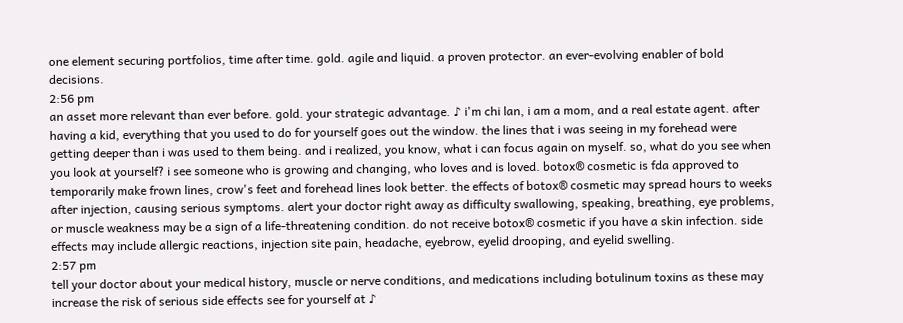one element securing portfolios, time after time. gold. agile and liquid. a proven protector. an ever-evolving enabler of bold decisions.
2:56 pm
an asset more relevant than ever before. gold. your strategic advantage. ♪ i'm chi lan, i am a mom, and a real estate agent. after having a kid, everything that you used to do for yourself goes out the window. the lines that i was seeing in my forehead were getting deeper than i was used to them being. and i realized, you know, what i can focus again on myself. so, what do you see when you look at yourself? i see someone who is growing and changing, who loves and is loved. botox® cosmetic is fda approved to temporarily make frown lines, crow's feet and forehead lines look better. the effects of botox® cosmetic may spread hours to weeks after injection, causing serious symptoms. alert your doctor right away as difficulty swallowing, speaking, breathing, eye problems, or muscle weakness may be a sign of a life-threatening condition. do not receive botox® cosmetic if you have a skin infection. side effects may include allergic reactions, injection site pain, headache, eyebrow, eyelid drooping, and eyelid swelling.
2:57 pm
tell your doctor about your medical history, muscle or nerve conditions, and medications including botulinum toxins as these may increase the risk of serious side effects see for yourself at ♪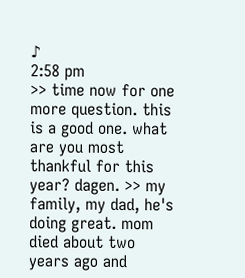♪
2:58 pm
>> time now for one more question. this is a good one. what are you most thankful for this year? dagen. >> my family, my dad, he's doing great. mom died about two years ago and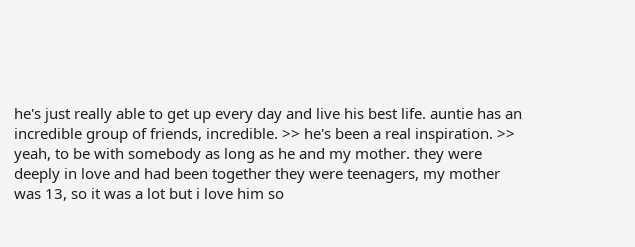he's just really able to get up every day and live his best life. auntie has an incredible group of friends, incredible. >> he's been a real inspiration. >> yeah, to be with somebody as long as he and my mother. they were deeply in love and had been together they were teenagers, my mother was 13, so it was a lot but i love him so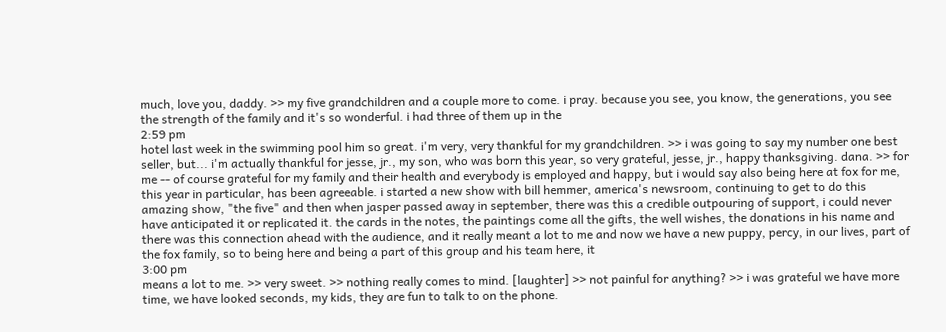much, love you, daddy. >> my five grandchildren and a couple more to come. i pray. because you see, you know, the generations, you see the strength of the family and it's so wonderful. i had three of them up in the
2:59 pm
hotel last week in the swimming pool him so great. i'm very, very thankful for my grandchildren. >> i was going to say my number one best seller, but... i'm actually thankful for jesse, jr., my son, who was born this year, so very grateful, jesse, jr., happy thanksgiving. dana. >> for me -- of course grateful for my family and their health and everybody is employed and happy, but i would say also being here at fox for me, this year in particular, has been agreeable. i started a new show with bill hemmer, america's newsroom, continuing to get to do this amazing show, "the five" and then when jasper passed away in september, there was this a credible outpouring of support, i could never have anticipated it or replicated it. the cards in the notes, the paintings come all the gifts, the well wishes, the donations in his name and there was this connection ahead with the audience, and it really meant a lot to me and now we have a new puppy, percy, in our lives, part of the fox family, so to being here and being a part of this group and his team here, it
3:00 pm
means a lot to me. >> very sweet. >> nothing really comes to mind. [laughter] >> not painful for anything? >> i was grateful we have more time, we have looked seconds, my kids, they are fun to talk to on the phone.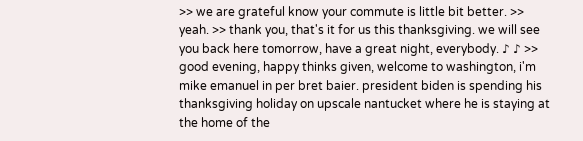>> we are grateful know your commute is little bit better. >> yeah. >> thank you, that's it for us this thanksgiving. we will see you back here tomorrow, have a great night, everybody. ♪ ♪ >> good evening, happy thinks given, welcome to washington, i'm mike emanuel in per bret baier. president biden is spending his thanksgiving holiday on upscale nantucket where he is staying at the home of the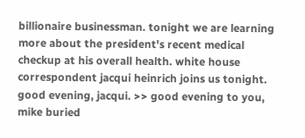billionaire businessman. tonight we are learning more about the president's recent medical checkup at his overall health. white house correspondent jacqui heinrich joins us tonight. good evening, jacqui. >> good evening to you, mike buried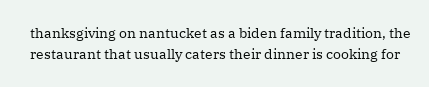thanksgiving on nantucket as a biden family tradition, the restaurant that usually caters their dinner is cooking for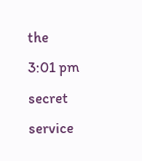the
3:01 pm
secret service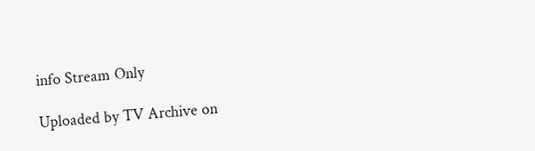info Stream Only

Uploaded by TV Archive on